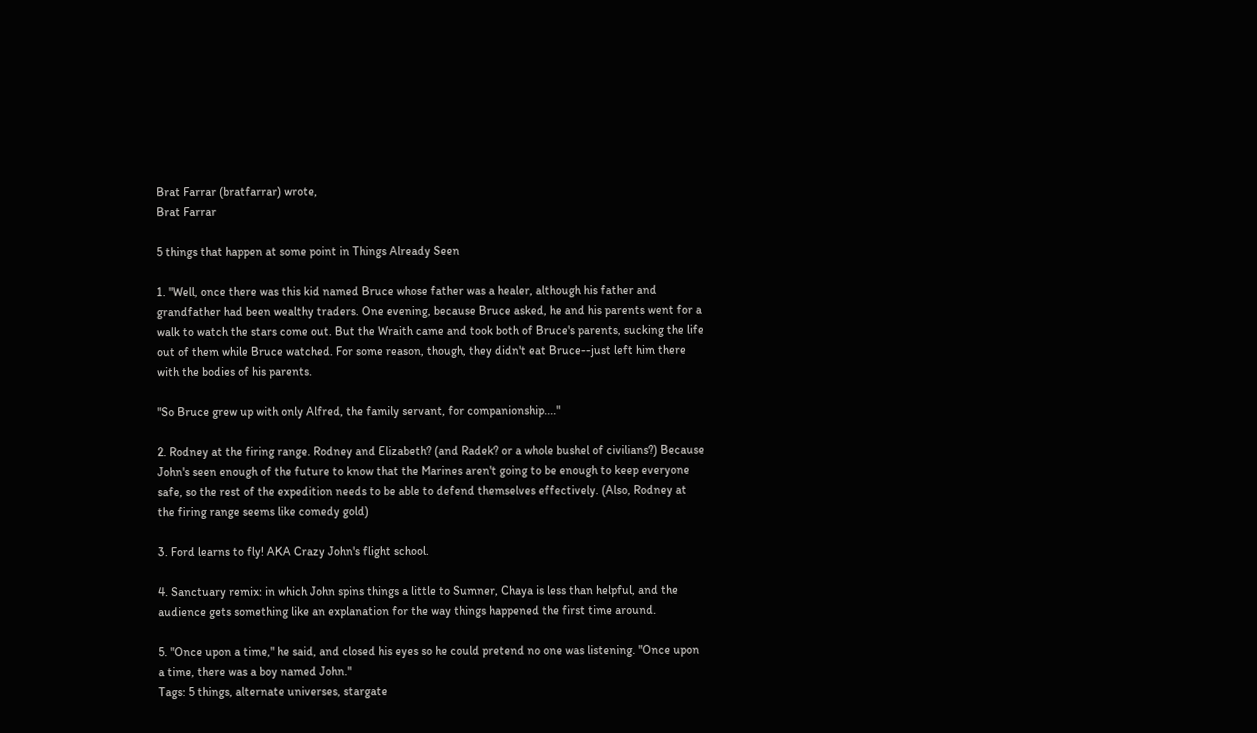Brat Farrar (bratfarrar) wrote,
Brat Farrar

5 things that happen at some point in Things Already Seen

1. "Well, once there was this kid named Bruce whose father was a healer, although his father and grandfather had been wealthy traders. One evening, because Bruce asked, he and his parents went for a walk to watch the stars come out. But the Wraith came and took both of Bruce's parents, sucking the life out of them while Bruce watched. For some reason, though, they didn't eat Bruce--just left him there with the bodies of his parents.

"So Bruce grew up with only Alfred, the family servant, for companionship...."

2. Rodney at the firing range. Rodney and Elizabeth? (and Radek? or a whole bushel of civilians?) Because John's seen enough of the future to know that the Marines aren't going to be enough to keep everyone safe, so the rest of the expedition needs to be able to defend themselves effectively. (Also, Rodney at the firing range seems like comedy gold)

3. Ford learns to fly! AKA Crazy John's flight school.

4. Sanctuary remix: in which John spins things a little to Sumner, Chaya is less than helpful, and the audience gets something like an explanation for the way things happened the first time around.

5. "Once upon a time," he said, and closed his eyes so he could pretend no one was listening. "Once upon a time, there was a boy named John."
Tags: 5 things, alternate universes, stargate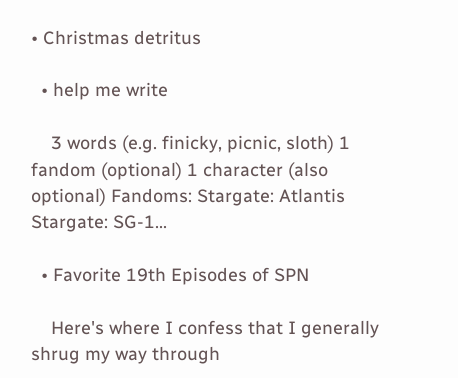• Christmas detritus

  • help me write

    3 words (e.g. finicky, picnic, sloth) 1 fandom (optional) 1 character (also optional) Fandoms: Stargate: Atlantis Stargate: SG-1…

  • Favorite 19th Episodes of SPN

    Here's where I confess that I generally shrug my way through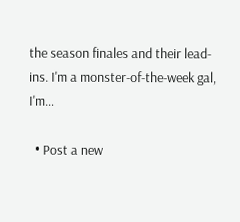the season finales and their lead-ins. I'm a monster-of-the-week gal, I'm…

  • Post a new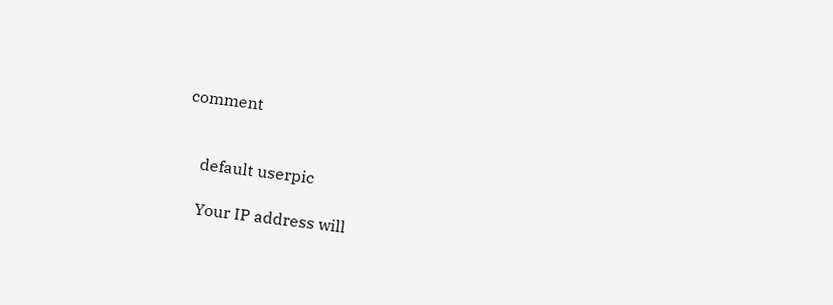comment


    default userpic

    Your IP address will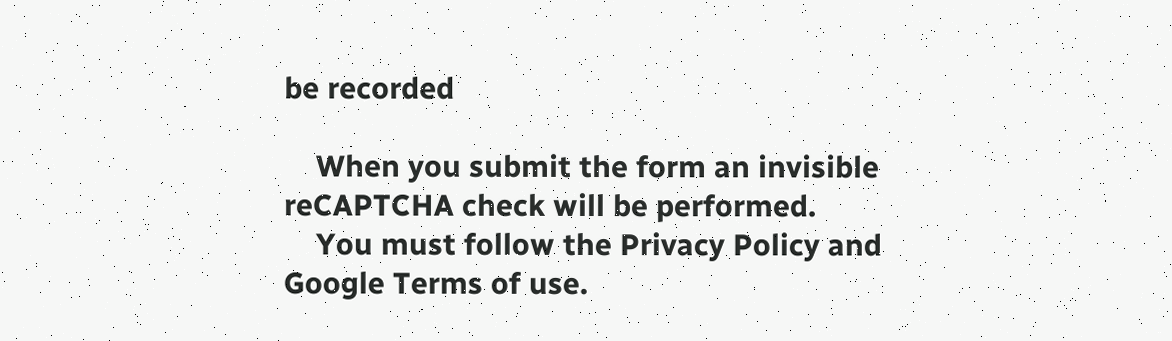be recorded

    When you submit the form an invisible reCAPTCHA check will be performed.
    You must follow the Privacy Policy and Google Terms of use.